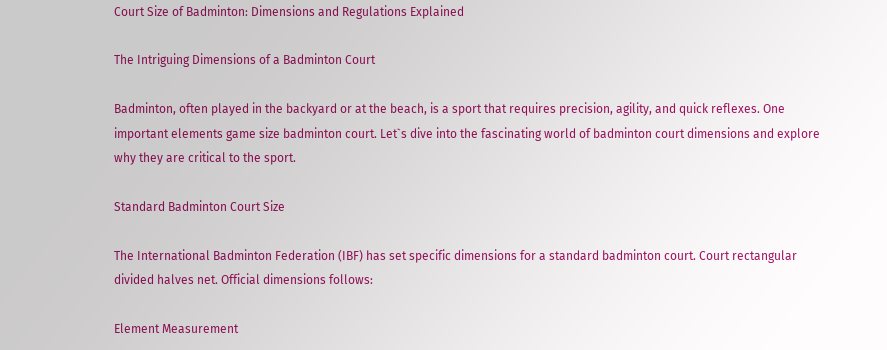Court Size of Badminton: Dimensions and Regulations Explained

The Intriguing Dimensions of a Badminton Court

Badminton, often played in the backyard or at the beach, is a sport that requires precision, agility, and quick reflexes. One important elements game size badminton court. Let`s dive into the fascinating world of badminton court dimensions and explore why they are critical to the sport.

Standard Badminton Court Size

The International Badminton Federation (IBF) has set specific dimensions for a standard badminton court. Court rectangular divided halves net. Official dimensions follows:

Element Measurement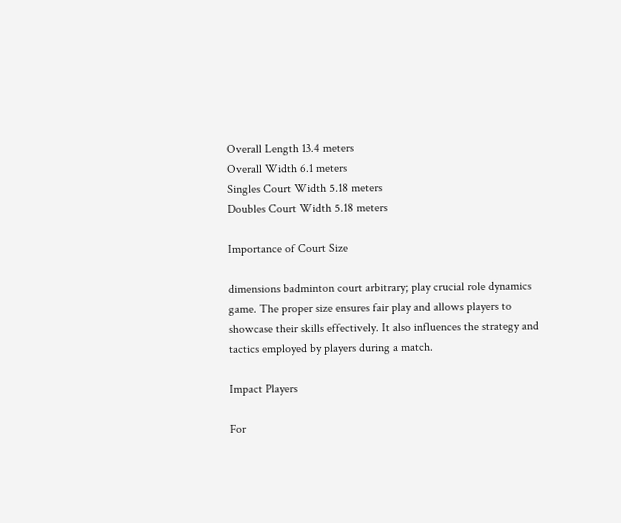Overall Length 13.4 meters
Overall Width 6.1 meters
Singles Court Width 5.18 meters
Doubles Court Width 5.18 meters

Importance of Court Size

dimensions badminton court arbitrary; play crucial role dynamics game. The proper size ensures fair play and allows players to showcase their skills effectively. It also influences the strategy and tactics employed by players during a match.

Impact Players

For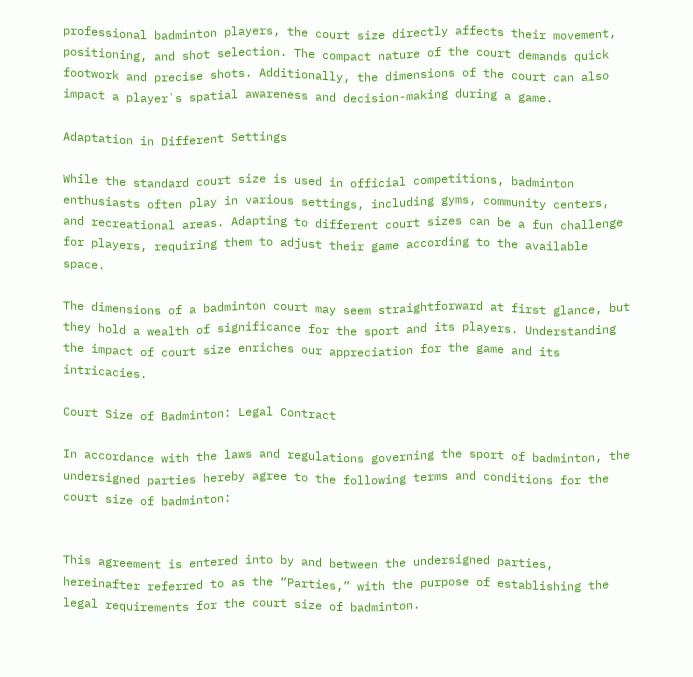professional badminton players, the court size directly affects their movement, positioning, and shot selection. The compact nature of the court demands quick footwork and precise shots. Additionally, the dimensions of the court can also impact a player`s spatial awareness and decision-making during a game.

Adaptation in Different Settings

While the standard court size is used in official competitions, badminton enthusiasts often play in various settings, including gyms, community centers, and recreational areas. Adapting to different court sizes can be a fun challenge for players, requiring them to adjust their game according to the available space.

The dimensions of a badminton court may seem straightforward at first glance, but they hold a wealth of significance for the sport and its players. Understanding the impact of court size enriches our appreciation for the game and its intricacies.

Court Size of Badminton: Legal Contract

In accordance with the laws and regulations governing the sport of badminton, the undersigned parties hereby agree to the following terms and conditions for the court size of badminton:


This agreement is entered into by and between the undersigned parties, hereinafter referred to as the “Parties,” with the purpose of establishing the legal requirements for the court size of badminton.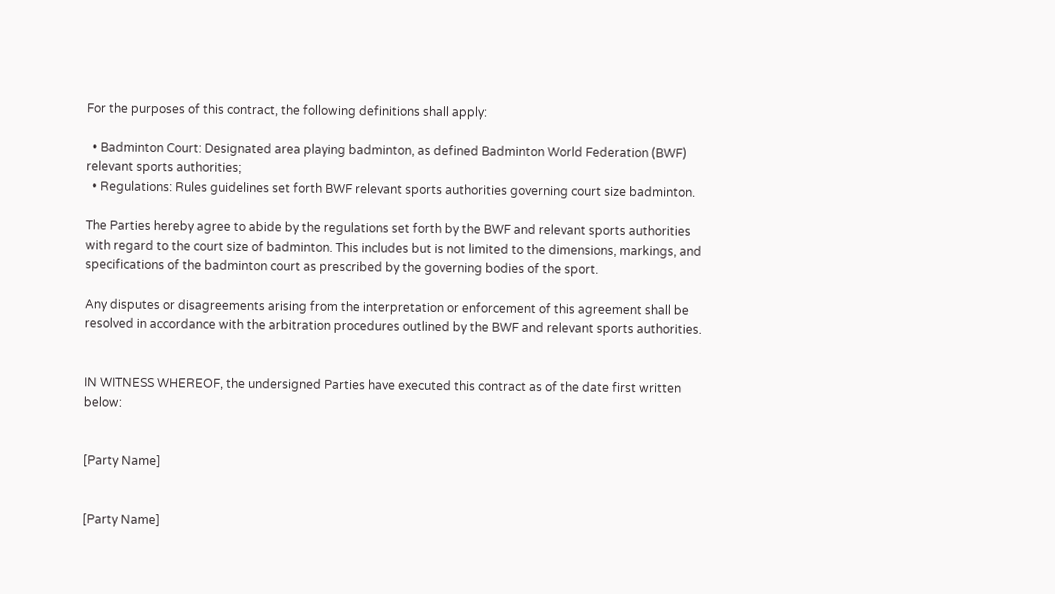For the purposes of this contract, the following definitions shall apply:

  • Badminton Court: Designated area playing badminton, as defined Badminton World Federation (BWF) relevant sports authorities;
  • Regulations: Rules guidelines set forth BWF relevant sports authorities governing court size badminton.

The Parties hereby agree to abide by the regulations set forth by the BWF and relevant sports authorities with regard to the court size of badminton. This includes but is not limited to the dimensions, markings, and specifications of the badminton court as prescribed by the governing bodies of the sport.

Any disputes or disagreements arising from the interpretation or enforcement of this agreement shall be resolved in accordance with the arbitration procedures outlined by the BWF and relevant sports authorities.


IN WITNESS WHEREOF, the undersigned Parties have executed this contract as of the date first written below:


[Party Name]


[Party Name]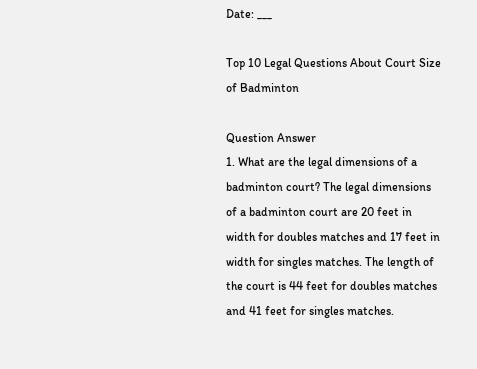Date: ___

Top 10 Legal Questions About Court Size of Badminton

Question Answer
1. What are the legal dimensions of a badminton court? The legal dimensions of a badminton court are 20 feet in width for doubles matches and 17 feet in width for singles matches. The length of the court is 44 feet for doubles matches and 41 feet for singles matches.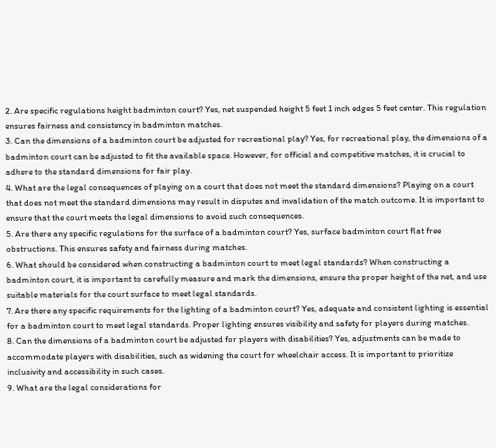2. Are specific regulations height badminton court? Yes, net suspended height 5 feet 1 inch edges 5 feet center. This regulation ensures fairness and consistency in badminton matches.
3. Can the dimensions of a badminton court be adjusted for recreational play? Yes, for recreational play, the dimensions of a badminton court can be adjusted to fit the available space. However, for official and competitive matches, it is crucial to adhere to the standard dimensions for fair play.
4. What are the legal consequences of playing on a court that does not meet the standard dimensions? Playing on a court that does not meet the standard dimensions may result in disputes and invalidation of the match outcome. It is important to ensure that the court meets the legal dimensions to avoid such consequences.
5. Are there any specific regulations for the surface of a badminton court? Yes, surface badminton court flat free obstructions. This ensures safety and fairness during matches.
6. What should be considered when constructing a badminton court to meet legal standards? When constructing a badminton court, it is important to carefully measure and mark the dimensions, ensure the proper height of the net, and use suitable materials for the court surface to meet legal standards.
7. Are there any specific requirements for the lighting of a badminton court? Yes, adequate and consistent lighting is essential for a badminton court to meet legal standards. Proper lighting ensures visibility and safety for players during matches.
8. Can the dimensions of a badminton court be adjusted for players with disabilities? Yes, adjustments can be made to accommodate players with disabilities, such as widening the court for wheelchair access. It is important to prioritize inclusivity and accessibility in such cases.
9. What are the legal considerations for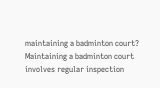maintaining a badminton court? Maintaining a badminton court involves regular inspection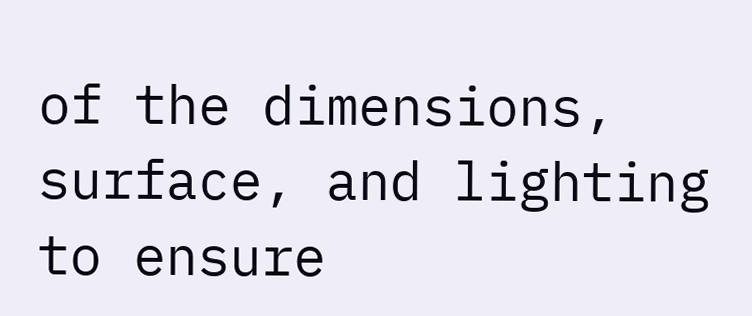of the dimensions, surface, and lighting to ensure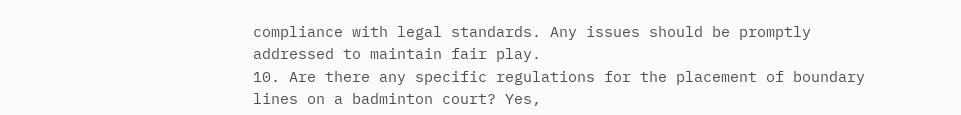compliance with legal standards. Any issues should be promptly addressed to maintain fair play.
10. Are there any specific regulations for the placement of boundary lines on a badminton court? Yes,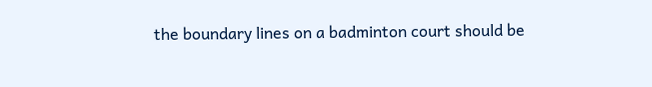the boundary lines on a badminton court should be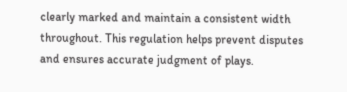clearly marked and maintain a consistent width throughout. This regulation helps prevent disputes and ensures accurate judgment of plays.